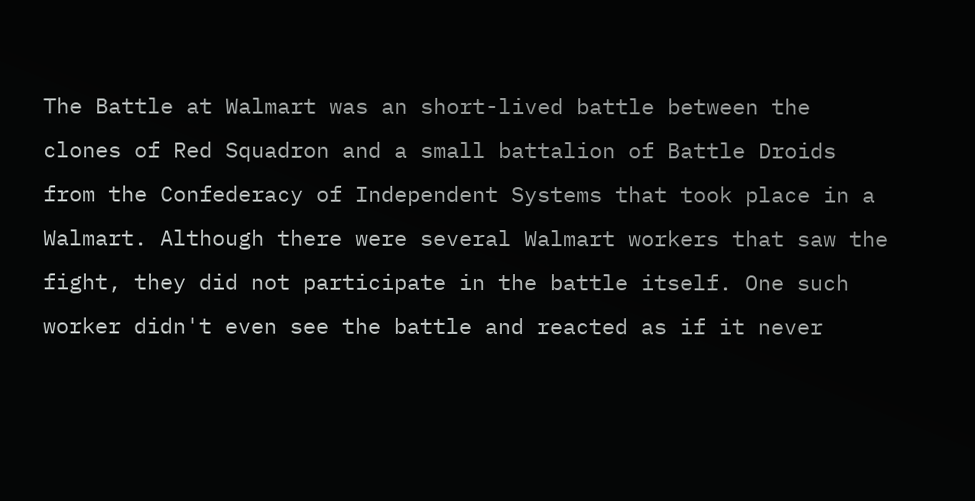The Battle at Walmart was an short-lived battle between the clones of Red Squadron and a small battalion of Battle Droids from the Confederacy of Independent Systems that took place in a Walmart. Although there were several Walmart workers that saw the fight, they did not participate in the battle itself. One such worker didn't even see the battle and reacted as if it never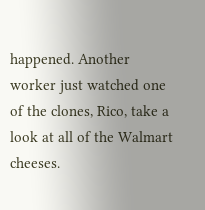happened. Another worker just watched one of the clones, Rico, take a look at all of the Walmart cheeses.